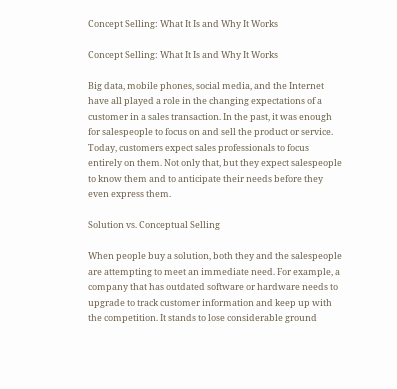Concept Selling: What It Is and Why It Works

Concept Selling: What It Is and Why It Works

Big data, mobile phones, social media, and the Internet have all played a role in the changing expectations of a customer in a sales transaction. In the past, it was enough for salespeople to focus on and sell the product or service. Today, customers expect sales professionals to focus entirely on them. Not only that, but they expect salespeople to know them and to anticipate their needs before they even express them.

Solution vs. Conceptual Selling

When people buy a solution, both they and the salespeople are attempting to meet an immediate need. For example, a company that has outdated software or hardware needs to upgrade to track customer information and keep up with the competition. It stands to lose considerable ground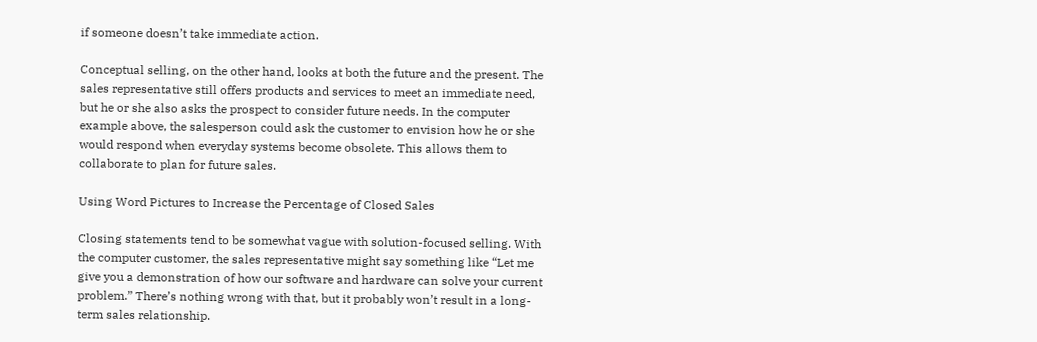if someone doesn’t take immediate action.

Conceptual selling, on the other hand, looks at both the future and the present. The sales representative still offers products and services to meet an immediate need, but he or she also asks the prospect to consider future needs. In the computer example above, the salesperson could ask the customer to envision how he or she would respond when everyday systems become obsolete. This allows them to collaborate to plan for future sales.

Using Word Pictures to Increase the Percentage of Closed Sales

Closing statements tend to be somewhat vague with solution-focused selling. With the computer customer, the sales representative might say something like “Let me give you a demonstration of how our software and hardware can solve your current problem.” There’s nothing wrong with that, but it probably won’t result in a long-term sales relationship.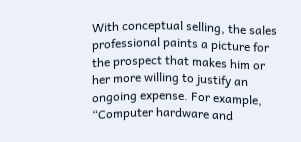With conceptual selling, the sales professional paints a picture for the prospect that makes him or her more willing to justify an ongoing expense. For example, “Computer hardware and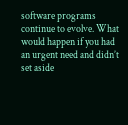software programs continue to evolve. What would happen if you had an urgent need and didn’t set aside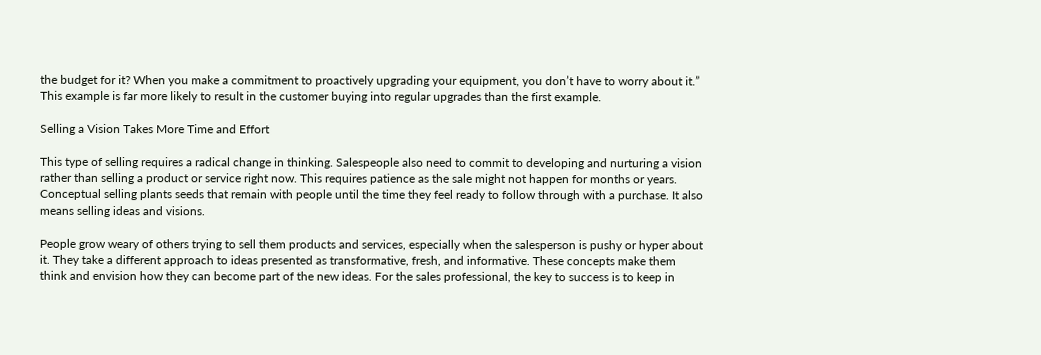the budget for it? When you make a commitment to proactively upgrading your equipment, you don’t have to worry about it.” This example is far more likely to result in the customer buying into regular upgrades than the first example.

Selling a Vision Takes More Time and Effort

This type of selling requires a radical change in thinking. Salespeople also need to commit to developing and nurturing a vision rather than selling a product or service right now. This requires patience as the sale might not happen for months or years. Conceptual selling plants seeds that remain with people until the time they feel ready to follow through with a purchase. It also means selling ideas and visions.

People grow weary of others trying to sell them products and services, especially when the salesperson is pushy or hyper about it. They take a different approach to ideas presented as transformative, fresh, and informative. These concepts make them think and envision how they can become part of the new ideas. For the sales professional, the key to success is to keep in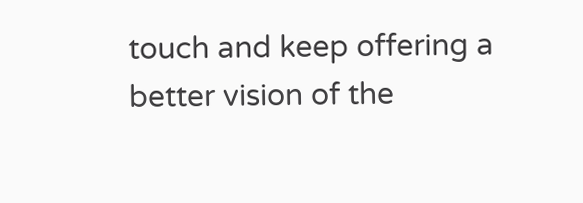touch and keep offering a better vision of the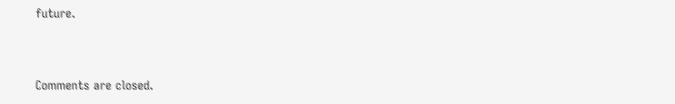future.


Comments are closed.